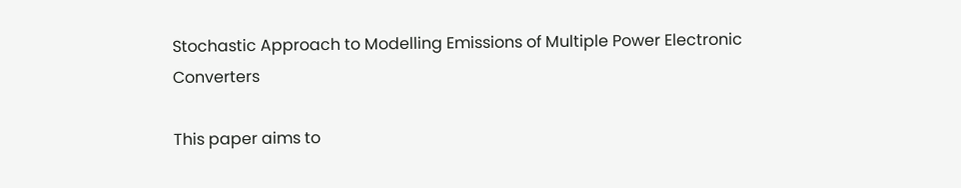Stochastic Approach to Modelling Emissions of Multiple Power Electronic Converters

This paper aims to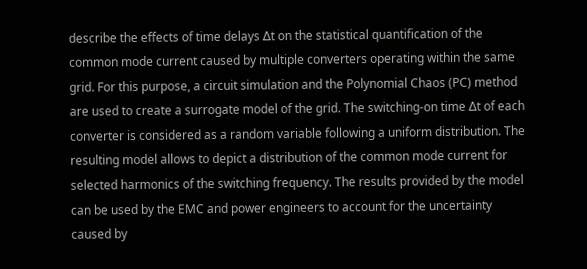describe the effects of time delays ∆t on the statistical quantification of the common mode current caused by multiple converters operating within the same grid. For this purpose, a circuit simulation and the Polynomial Chaos (PC) method are used to create a surrogate model of the grid. The switching-on time ∆t of each converter is considered as a random variable following a uniform distribution. The resulting model allows to depict a distribution of the common mode current for selected harmonics of the switching frequency. The results provided by the model can be used by the EMC and power engineers to account for the uncertainty caused by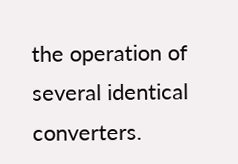the operation of several identical converters.